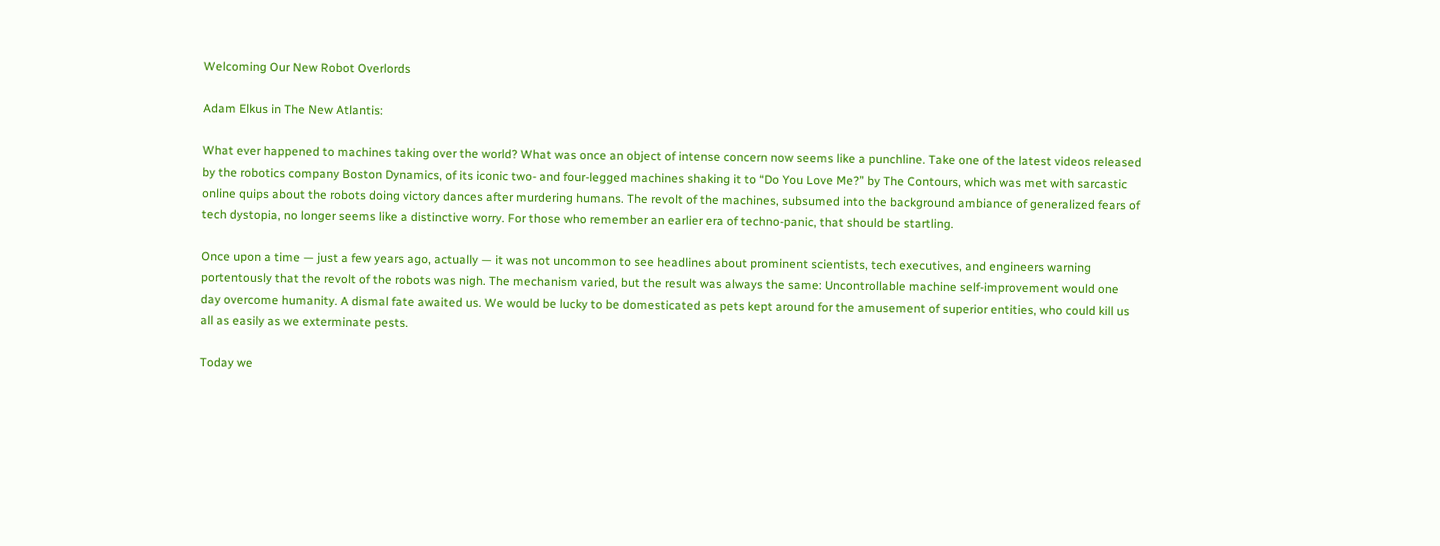Welcoming Our New Robot Overlords

Adam Elkus in The New Atlantis:

What ever happened to machines taking over the world? What was once an object of intense concern now seems like a punchline. Take one of the latest videos released by the robotics company Boston Dynamics, of its iconic two- and four-legged machines shaking it to “Do You Love Me?” by The Contours, which was met with sarcastic online quips about the robots doing victory dances after murdering humans. The revolt of the machines, subsumed into the background ambiance of generalized fears of tech dystopia, no longer seems like a distinctive worry. For those who remember an earlier era of techno-panic, that should be startling.

Once upon a time — just a few years ago, actually — it was not uncommon to see headlines about prominent scientists, tech executives, and engineers warning portentously that the revolt of the robots was nigh. The mechanism varied, but the result was always the same: Uncontrollable machine self-improvement would one day overcome humanity. A dismal fate awaited us. We would be lucky to be domesticated as pets kept around for the amusement of superior entities, who could kill us all as easily as we exterminate pests.

Today we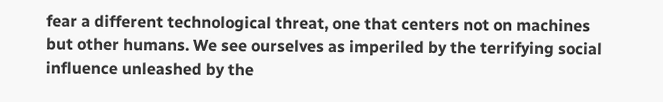fear a different technological threat, one that centers not on machines but other humans. We see ourselves as imperiled by the terrifying social influence unleashed by the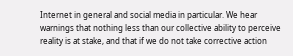Internet in general and social media in particular. We hear warnings that nothing less than our collective ability to perceive reality is at stake, and that if we do not take corrective action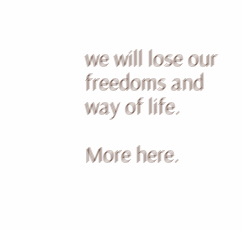we will lose our freedoms and way of life.

More here.